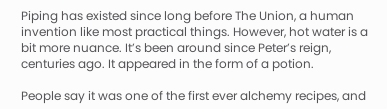Piping has existed since long before The Union, a human invention like most practical things. However, hot water is a bit more nuance. It’s been around since Peter’s reign, centuries ago. It appeared in the form of a potion.

People say it was one of the first ever alchemy recipes, and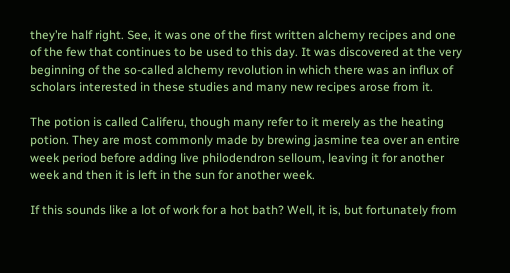they’re half right. See, it was one of the first written alchemy recipes and one of the few that continues to be used to this day. It was discovered at the very beginning of the so-called alchemy revolution in which there was an influx of scholars interested in these studies and many new recipes arose from it.

The potion is called Califeru, though many refer to it merely as the heating potion. They are most commonly made by brewing jasmine tea over an entire week period before adding live philodendron selloum, leaving it for another week and then it is left in the sun for another week.

If this sounds like a lot of work for a hot bath? Well, it is, but fortunately from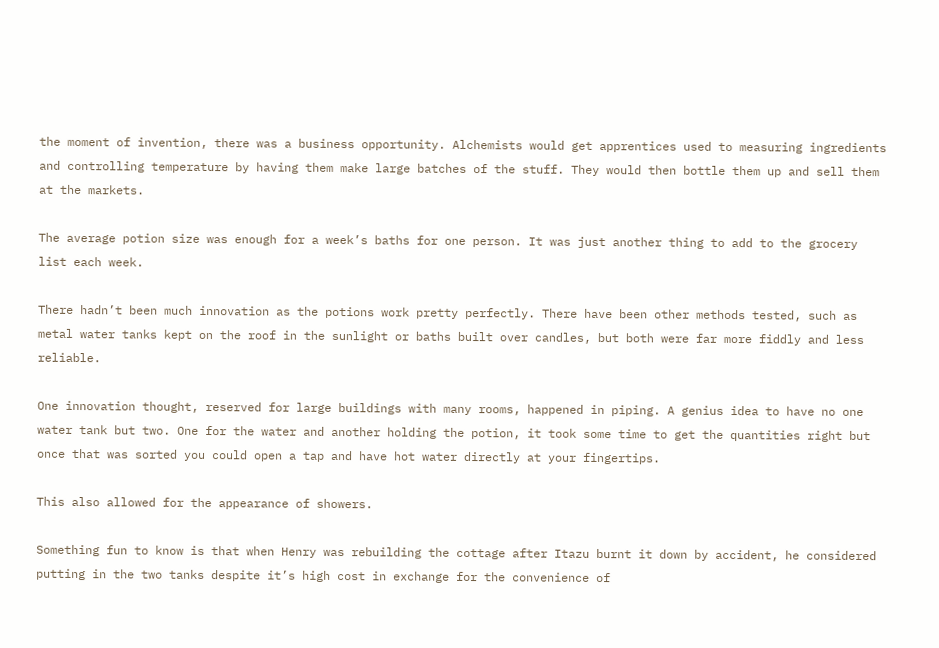the moment of invention, there was a business opportunity. Alchemists would get apprentices used to measuring ingredients and controlling temperature by having them make large batches of the stuff. They would then bottle them up and sell them at the markets.

The average potion size was enough for a week’s baths for one person. It was just another thing to add to the grocery list each week.

There hadn’t been much innovation as the potions work pretty perfectly. There have been other methods tested, such as metal water tanks kept on the roof in the sunlight or baths built over candles, but both were far more fiddly and less reliable.

One innovation thought, reserved for large buildings with many rooms, happened in piping. A genius idea to have no one water tank but two. One for the water and another holding the potion, it took some time to get the quantities right but once that was sorted you could open a tap and have hot water directly at your fingertips.

This also allowed for the appearance of showers.

Something fun to know is that when Henry was rebuilding the cottage after Itazu burnt it down by accident, he considered putting in the two tanks despite it’s high cost in exchange for the convenience of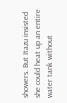showers. But Itazu insisted she could heat up an entire water tank without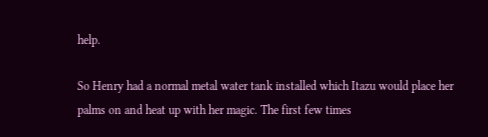help.

So Henry had a normal metal water tank installed which Itazu would place her palms on and heat up with her magic. The first few times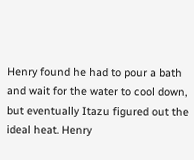Henry found he had to pour a bath and wait for the water to cool down, but eventually Itazu figured out the ideal heat. Henry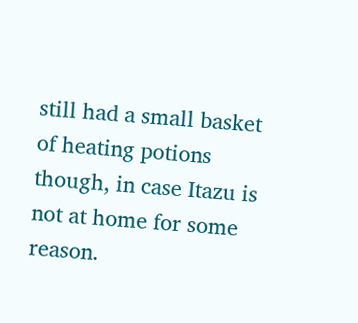still had a small basket of heating potions though, in case Itazu is not at home for some reason.